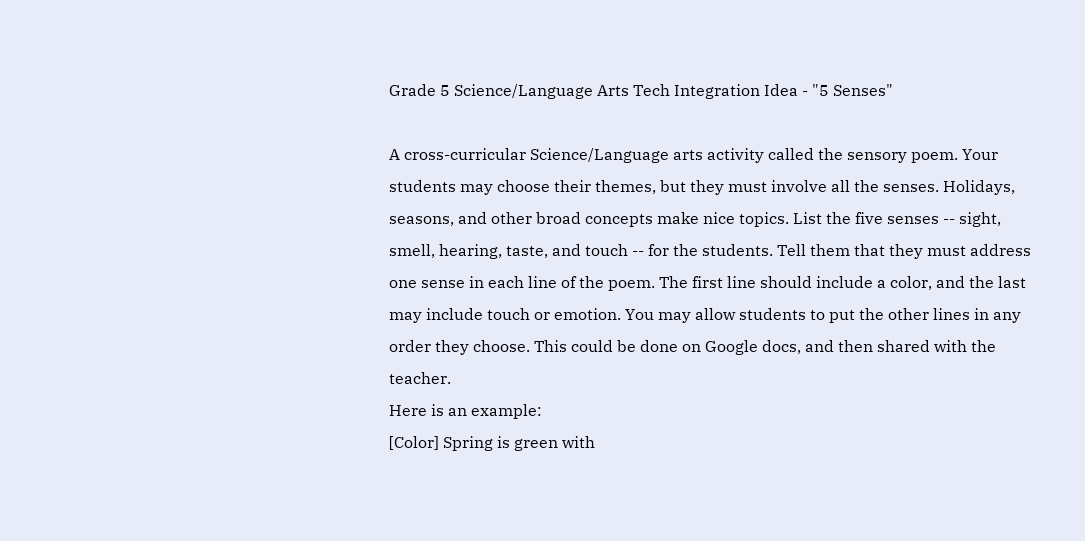Grade 5 Science/Language Arts Tech Integration Idea - "5 Senses"

A cross-curricular Science/Language arts activity called the sensory poem. Your students may choose their themes, but they must involve all the senses. Holidays, seasons, and other broad concepts make nice topics. List the five senses -- sight, smell, hearing, taste, and touch -- for the students. Tell them that they must address one sense in each line of the poem. The first line should include a color, and the last may include touch or emotion. You may allow students to put the other lines in any order they choose. This could be done on Google docs, and then shared with the teacher.
Here is an example:
[Color] Spring is green with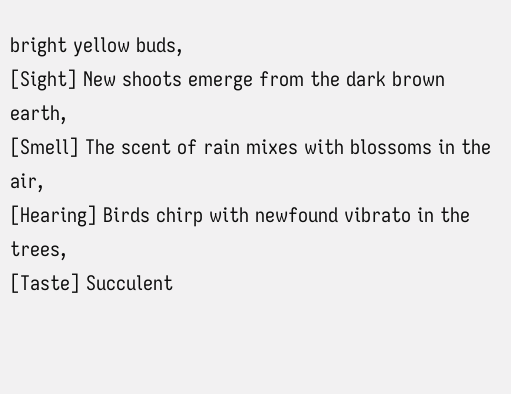bright yellow buds,
[Sight] New shoots emerge from the dark brown earth,
[Smell] The scent of rain mixes with blossoms in the air,
[Hearing] Birds chirp with newfound vibrato in the trees,
[Taste] Succulent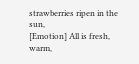strawberries ripen in the sun,
[Emotion] All is fresh, warm,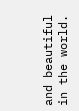and beautiful in the world.